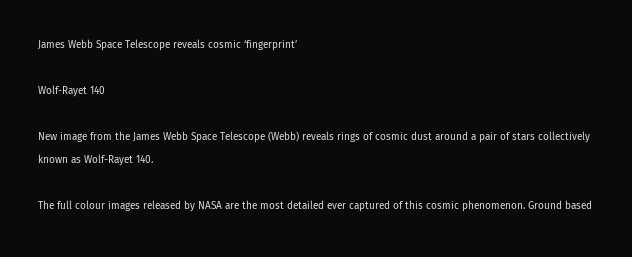James Webb Space Telescope reveals cosmic ‘fingerprint’

Wolf-Rayet 140

New image from the James Webb Space Telescope (Webb) reveals rings of cosmic dust around a pair of stars collectively known as Wolf-Rayet 140.

The full colour images released by NASA are the most detailed ever captured of this cosmic phenomenon. Ground based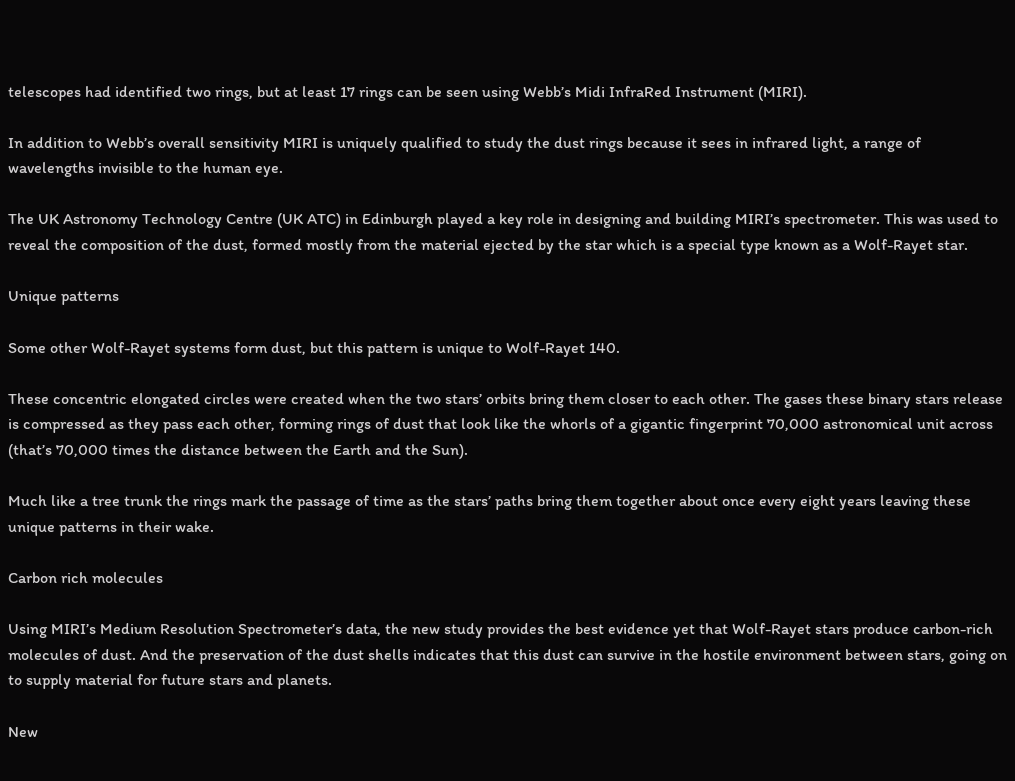telescopes had identified two rings, but at least 17 rings can be seen using Webb’s Midi InfraRed Instrument (MIRI).

In addition to Webb’s overall sensitivity MIRI is uniquely qualified to study the dust rings because it sees in infrared light, a range of wavelengths invisible to the human eye.

The UK Astronomy Technology Centre (UK ATC) in Edinburgh played a key role in designing and building MIRI’s spectrometer. This was used to reveal the composition of the dust, formed mostly from the material ejected by the star which is a special type known as a Wolf-Rayet star.

Unique patterns

Some other Wolf-Rayet systems form dust, but this pattern is unique to Wolf-Rayet 140.

These concentric elongated circles were created when the two stars’ orbits bring them closer to each other. The gases these binary stars release is compressed as they pass each other, forming rings of dust that look like the whorls of a gigantic fingerprint 70,000 astronomical unit across (that’s 70,000 times the distance between the Earth and the Sun).

Much like a tree trunk the rings mark the passage of time as the stars’ paths bring them together about once every eight years leaving these unique patterns in their wake.

Carbon rich molecules

Using MIRI’s Medium Resolution Spectrometer’s data, the new study provides the best evidence yet that Wolf-Rayet stars produce carbon-rich molecules of dust. And the preservation of the dust shells indicates that this dust can survive in the hostile environment between stars, going on to supply material for future stars and planets.

New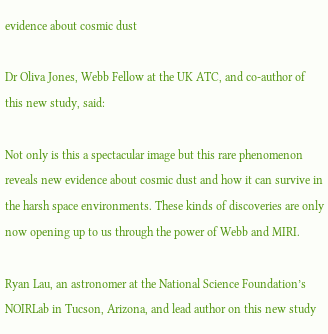evidence about cosmic dust

Dr Oliva Jones, Webb Fellow at the UK ATC, and co-author of this new study, said:

Not only is this a spectacular image but this rare phenomenon reveals new evidence about cosmic dust and how it can survive in the harsh space environments. These kinds of discoveries are only now opening up to us through the power of Webb and MIRI.

Ryan Lau, an astronomer at the National Science Foundation’s NOIRLab in Tucson, Arizona, and lead author on this new study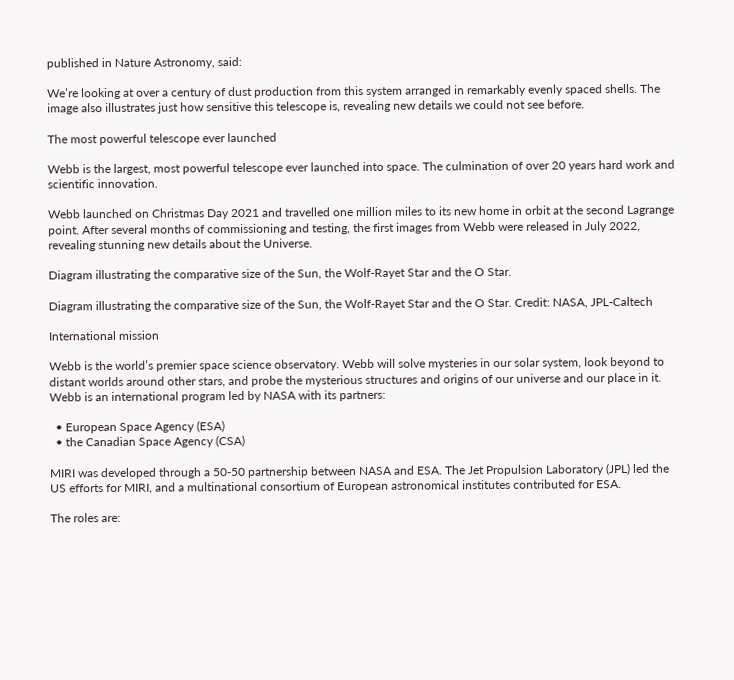published in Nature Astronomy, said:

We’re looking at over a century of dust production from this system arranged in remarkably evenly spaced shells. The image also illustrates just how sensitive this telescope is, revealing new details we could not see before.

The most powerful telescope ever launched

Webb is the largest, most powerful telescope ever launched into space. The culmination of over 20 years hard work and scientific innovation.

Webb launched on Christmas Day 2021 and travelled one million miles to its new home in orbit at the second Lagrange point. After several months of commissioning and testing, the first images from Webb were released in July 2022, revealing stunning new details about the Universe.

Diagram illustrating the comparative size of the Sun, the Wolf-Rayet Star and the O Star.

Diagram illustrating the comparative size of the Sun, the Wolf-Rayet Star and the O Star. Credit: NASA, JPL-Caltech

International mission

Webb is the world’s premier space science observatory. Webb will solve mysteries in our solar system, look beyond to distant worlds around other stars, and probe the mysterious structures and origins of our universe and our place in it. Webb is an international program led by NASA with its partners:

  • European Space Agency (ESA)
  • the Canadian Space Agency (CSA)

MIRI was developed through a 50-50 partnership between NASA and ESA. The Jet Propulsion Laboratory (JPL) led the US efforts for MIRI, and a multinational consortium of European astronomical institutes contributed for ESA.

The roles are: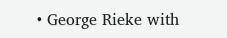• George Rieke with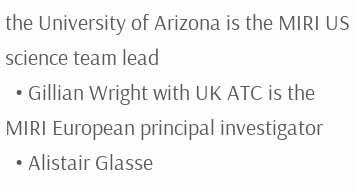the University of Arizona is the MIRI US science team lead
  • Gillian Wright with UK ATC is the MIRI European principal investigator
  • Alistair Glasse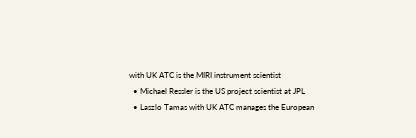with UK ATC is the MIRI instrument scientist
  • Michael Ressler is the US project scientist at JPL
  • Laszlo Tamas with UK ATC manages the European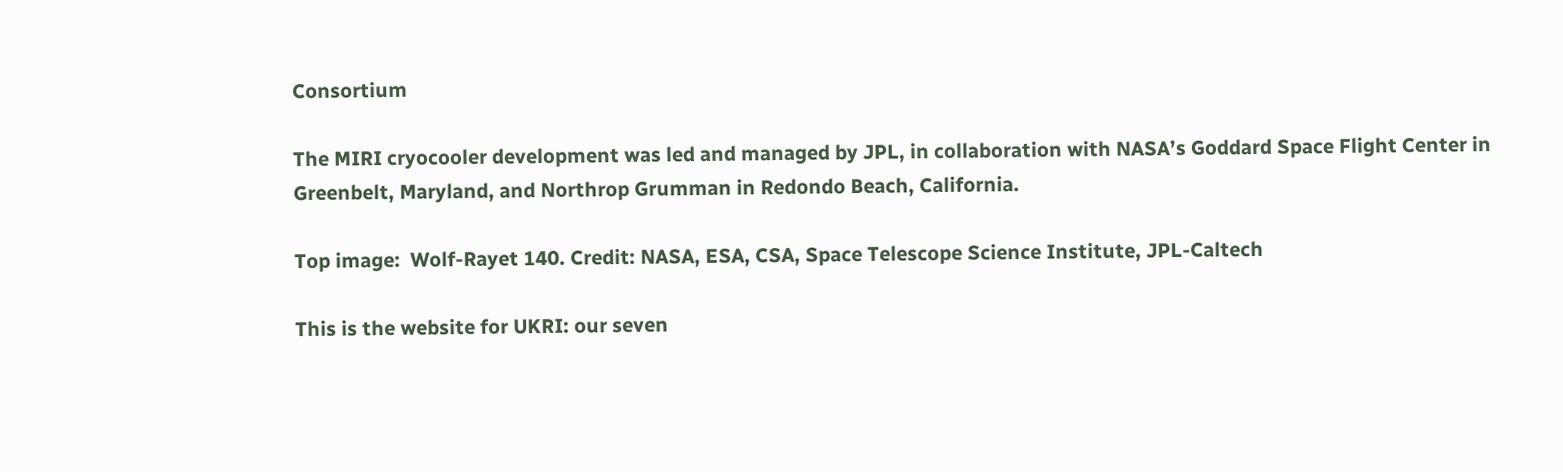Consortium

The MIRI cryocooler development was led and managed by JPL, in collaboration with NASA’s Goddard Space Flight Center in Greenbelt, Maryland, and Northrop Grumman in Redondo Beach, California.

Top image:  Wolf-Rayet 140. Credit: NASA, ESA, CSA, Space Telescope Science Institute, JPL-Caltech

This is the website for UKRI: our seven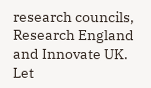research councils, Research England and Innovate UK. Let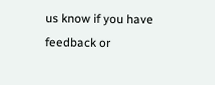us know if you have feedback or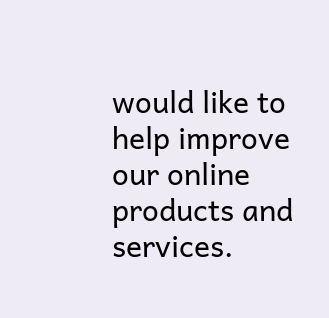would like to help improve our online products and services.